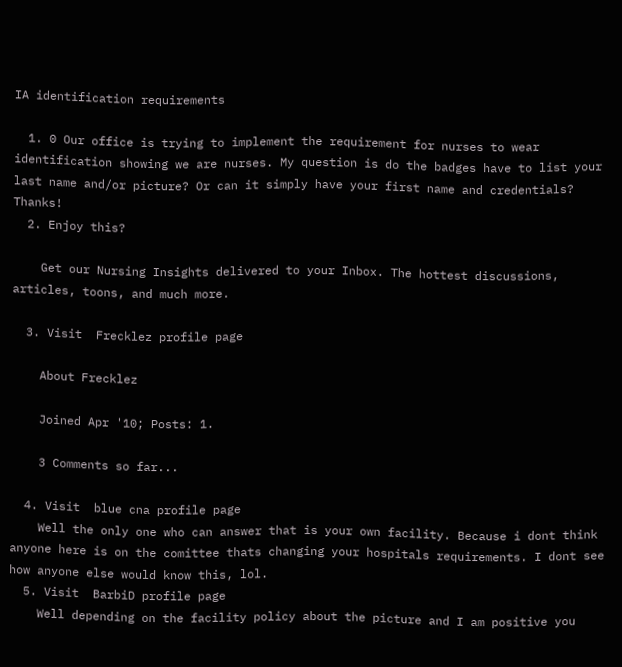IA identification requirements

  1. 0 Our office is trying to implement the requirement for nurses to wear identification showing we are nurses. My question is do the badges have to list your last name and/or picture? Or can it simply have your first name and credentials? Thanks!
  2. Enjoy this?

    Get our Nursing Insights delivered to your Inbox. The hottest discussions, articles, toons, and much more.

  3. Visit  Frecklez profile page

    About Frecklez

    Joined Apr '10; Posts: 1.

    3 Comments so far...

  4. Visit  blue cna profile page
    Well the only one who can answer that is your own facility. Because i dont think anyone here is on the comittee thats changing your hospitals requirements. I dont see how anyone else would know this, lol.
  5. Visit  BarbiD profile page
    Well depending on the facility policy about the picture and I am positive you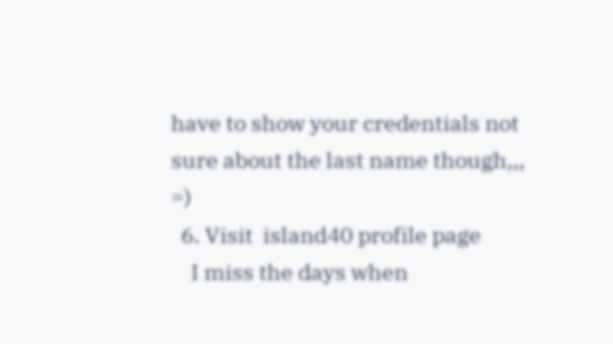have to show your credentials not sure about the last name though,,, =)
  6. Visit  island40 profile page
    I miss the days when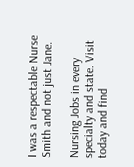I was a respectable Nurse Smith and not just Jane.

Nursing Jobs in every specialty and state. Visit today and find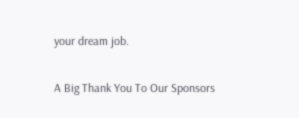your dream job.

A Big Thank You To Our Sponsors